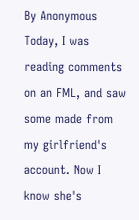By Anonymous
Today, I was reading comments on an FML, and saw some made from my girlfriend's account. Now I know she's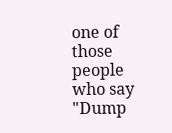one of those people who say "Dump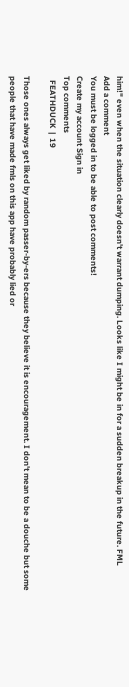him!" even when the situation clearly doesn't warrant dumping. Looks like I might be in for a sudden breakup in the future. FML
Add a comment
You must be logged in to be able to post comments!
Create my account Sign in
Top comments
  FEATHDUCK  |  19

Those ones always get liked by random passer-by-ers because they believe it is encouragement. I don't mean to be a douche but some people that have made fmls on this app have probably lied or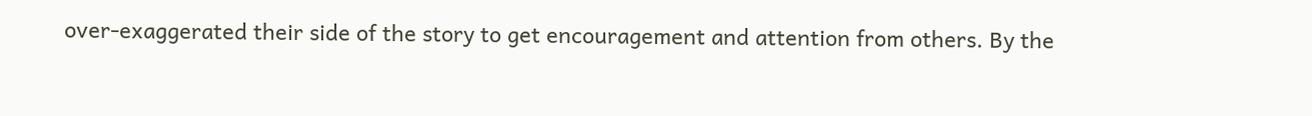over-exaggerated their side of the story to get encouragement and attention from others. By the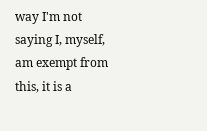way I'm not saying I, myself, am exempt from this, it is a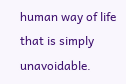human way of life that is simply unavoidable.